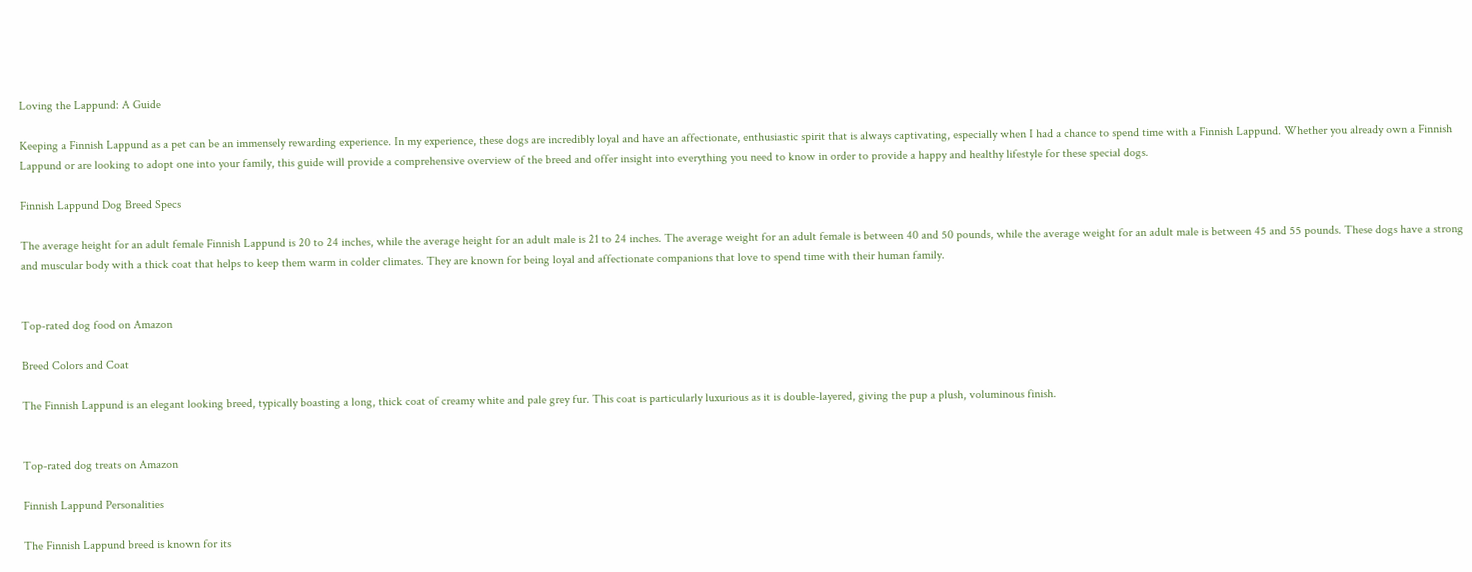Loving the Lappund: A Guide

Keeping a Finnish Lappund as a pet can be an immensely rewarding experience. In my experience, these dogs are incredibly loyal and have an affectionate, enthusiastic spirit that is always captivating, especially when I had a chance to spend time with a Finnish Lappund. Whether you already own a Finnish Lappund or are looking to adopt one into your family, this guide will provide a comprehensive overview of the breed and offer insight into everything you need to know in order to provide a happy and healthy lifestyle for these special dogs.

Finnish Lappund Dog Breed Specs

The average height for an adult female Finnish Lappund is 20 to 24 inches, while the average height for an adult male is 21 to 24 inches. The average weight for an adult female is between 40 and 50 pounds, while the average weight for an adult male is between 45 and 55 pounds. These dogs have a strong and muscular body with a thick coat that helps to keep them warm in colder climates. They are known for being loyal and affectionate companions that love to spend time with their human family.


Top-rated dog food on Amazon

Breed Colors and Coat

The Finnish Lappund is an elegant looking breed, typically boasting a long, thick coat of creamy white and pale grey fur. This coat is particularly luxurious as it is double-layered, giving the pup a plush, voluminous finish.


Top-rated dog treats on Amazon

Finnish Lappund Personalities

The Finnish Lappund breed is known for its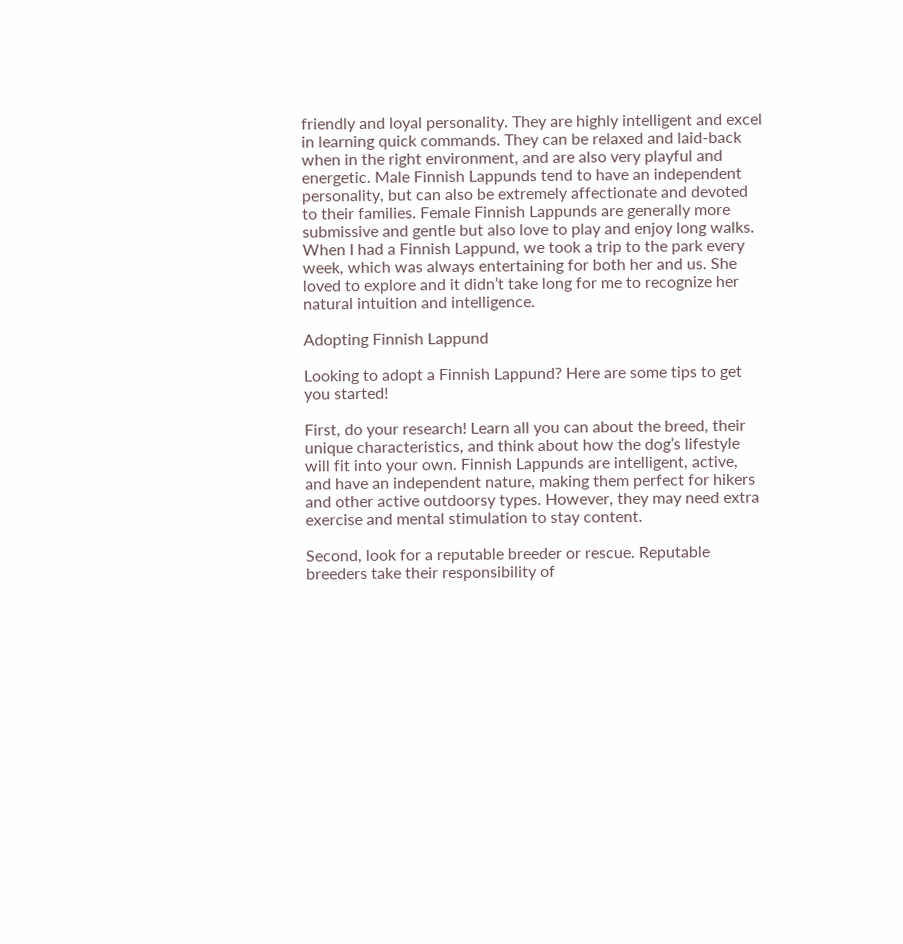friendly and loyal personality. They are highly intelligent and excel in learning quick commands. They can be relaxed and laid-back when in the right environment, and are also very playful and energetic. Male Finnish Lappunds tend to have an independent personality, but can also be extremely affectionate and devoted to their families. Female Finnish Lappunds are generally more submissive and gentle but also love to play and enjoy long walks. When I had a Finnish Lappund, we took a trip to the park every week, which was always entertaining for both her and us. She loved to explore and it didn’t take long for me to recognize her natural intuition and intelligence.

Adopting Finnish Lappund

Looking to adopt a Finnish Lappund? Here are some tips to get you started!

First, do your research! Learn all you can about the breed, their unique characteristics, and think about how the dog’s lifestyle will fit into your own. Finnish Lappunds are intelligent, active, and have an independent nature, making them perfect for hikers and other active outdoorsy types. However, they may need extra exercise and mental stimulation to stay content.

Second, look for a reputable breeder or rescue. Reputable breeders take their responsibility of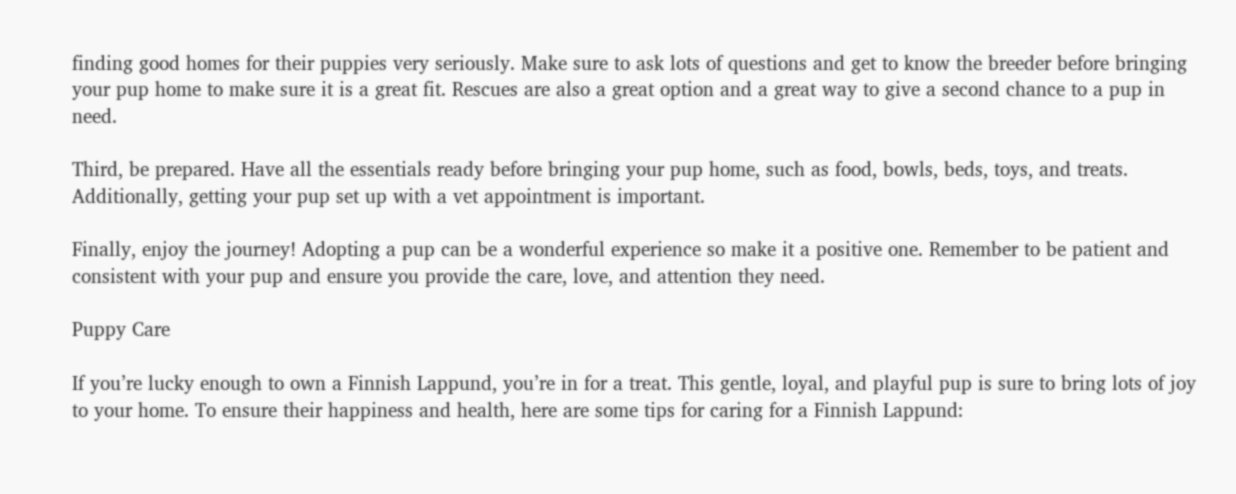finding good homes for their puppies very seriously. Make sure to ask lots of questions and get to know the breeder before bringing your pup home to make sure it is a great fit. Rescues are also a great option and a great way to give a second chance to a pup in need.

Third, be prepared. Have all the essentials ready before bringing your pup home, such as food, bowls, beds, toys, and treats. Additionally, getting your pup set up with a vet appointment is important.

Finally, enjoy the journey! Adopting a pup can be a wonderful experience so make it a positive one. Remember to be patient and consistent with your pup and ensure you provide the care, love, and attention they need.

Puppy Care

If you’re lucky enough to own a Finnish Lappund, you’re in for a treat. This gentle, loyal, and playful pup is sure to bring lots of joy to your home. To ensure their happiness and health, here are some tips for caring for a Finnish Lappund: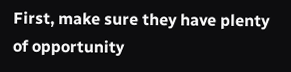First, make sure they have plenty of opportunity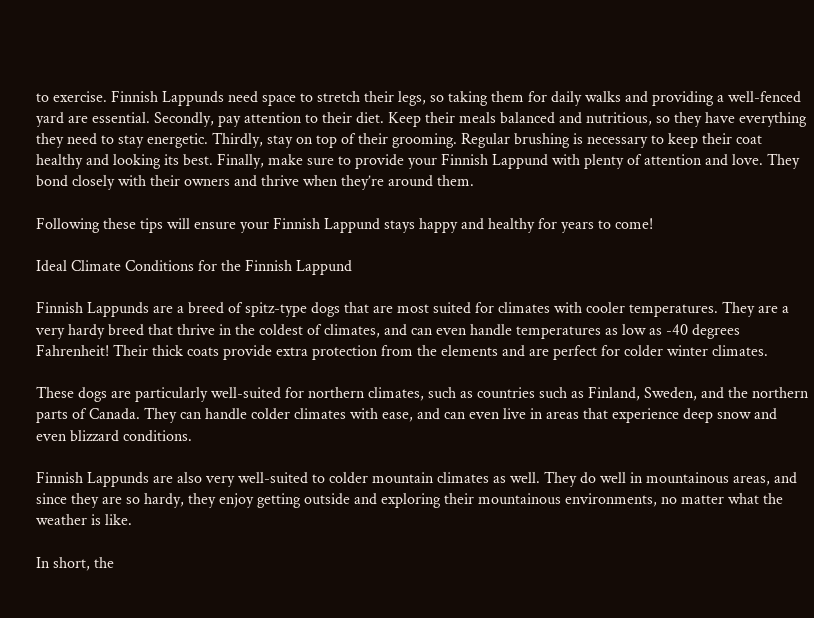to exercise. Finnish Lappunds need space to stretch their legs, so taking them for daily walks and providing a well-fenced yard are essential. Secondly, pay attention to their diet. Keep their meals balanced and nutritious, so they have everything they need to stay energetic. Thirdly, stay on top of their grooming. Regular brushing is necessary to keep their coat healthy and looking its best. Finally, make sure to provide your Finnish Lappund with plenty of attention and love. They bond closely with their owners and thrive when they’re around them.

Following these tips will ensure your Finnish Lappund stays happy and healthy for years to come!

Ideal Climate Conditions for the Finnish Lappund

Finnish Lappunds are a breed of spitz-type dogs that are most suited for climates with cooler temperatures. They are a very hardy breed that thrive in the coldest of climates, and can even handle temperatures as low as -40 degrees Fahrenheit! Their thick coats provide extra protection from the elements and are perfect for colder winter climates.

These dogs are particularly well-suited for northern climates, such as countries such as Finland, Sweden, and the northern parts of Canada. They can handle colder climates with ease, and can even live in areas that experience deep snow and even blizzard conditions.

Finnish Lappunds are also very well-suited to colder mountain climates as well. They do well in mountainous areas, and since they are so hardy, they enjoy getting outside and exploring their mountainous environments, no matter what the weather is like.

In short, the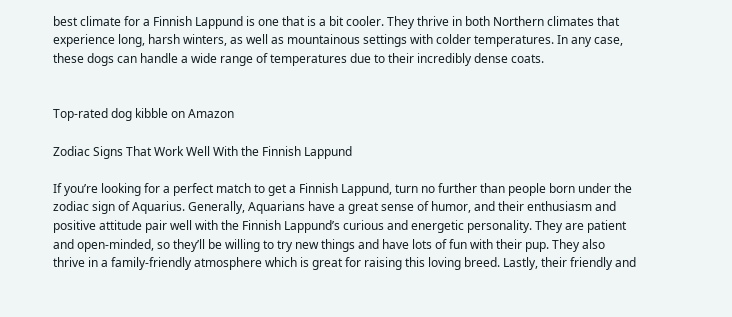best climate for a Finnish Lappund is one that is a bit cooler. They thrive in both Northern climates that experience long, harsh winters, as well as mountainous settings with colder temperatures. In any case, these dogs can handle a wide range of temperatures due to their incredibly dense coats.


Top-rated dog kibble on Amazon

Zodiac Signs That Work Well With the Finnish Lappund

If you’re looking for a perfect match to get a Finnish Lappund, turn no further than people born under the zodiac sign of Aquarius. Generally, Aquarians have a great sense of humor, and their enthusiasm and positive attitude pair well with the Finnish Lappund’s curious and energetic personality. They are patient and open-minded, so they’ll be willing to try new things and have lots of fun with their pup. They also thrive in a family-friendly atmosphere which is great for raising this loving breed. Lastly, their friendly and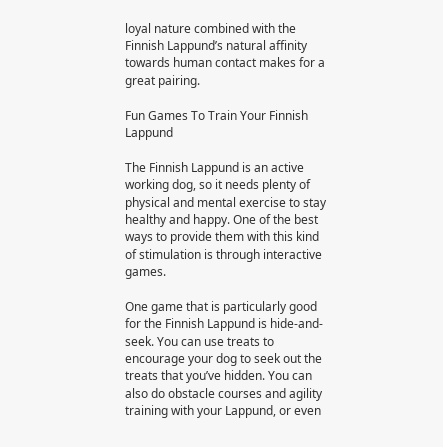loyal nature combined with the Finnish Lappund’s natural affinity towards human contact makes for a great pairing.

Fun Games To Train Your Finnish Lappund

The Finnish Lappund is an active working dog, so it needs plenty of physical and mental exercise to stay healthy and happy. One of the best ways to provide them with this kind of stimulation is through interactive games.

One game that is particularly good for the Finnish Lappund is hide-and-seek. You can use treats to encourage your dog to seek out the treats that you’ve hidden. You can also do obstacle courses and agility training with your Lappund, or even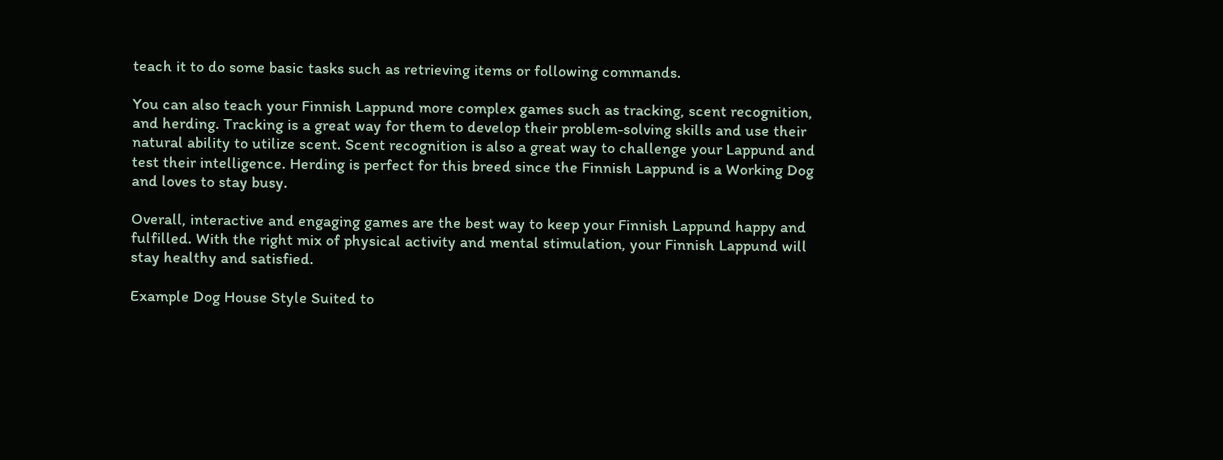teach it to do some basic tasks such as retrieving items or following commands.

You can also teach your Finnish Lappund more complex games such as tracking, scent recognition, and herding. Tracking is a great way for them to develop their problem-solving skills and use their natural ability to utilize scent. Scent recognition is also a great way to challenge your Lappund and test their intelligence. Herding is perfect for this breed since the Finnish Lappund is a Working Dog and loves to stay busy.

Overall, interactive and engaging games are the best way to keep your Finnish Lappund happy and fulfilled. With the right mix of physical activity and mental stimulation, your Finnish Lappund will stay healthy and satisfied.

Example Dog House Style Suited to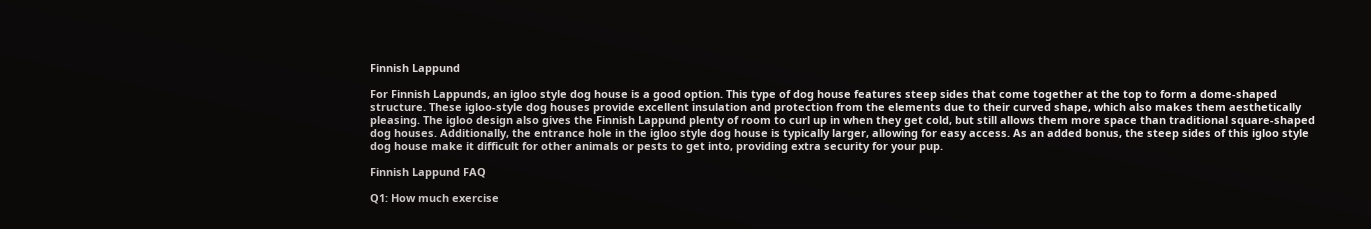Finnish Lappund

For Finnish Lappunds, an igloo style dog house is a good option. This type of dog house features steep sides that come together at the top to form a dome-shaped structure. These igloo-style dog houses provide excellent insulation and protection from the elements due to their curved shape, which also makes them aesthetically pleasing. The igloo design also gives the Finnish Lappund plenty of room to curl up in when they get cold, but still allows them more space than traditional square-shaped dog houses. Additionally, the entrance hole in the igloo style dog house is typically larger, allowing for easy access. As an added bonus, the steep sides of this igloo style dog house make it difficult for other animals or pests to get into, providing extra security for your pup.

Finnish Lappund FAQ

Q1: How much exercise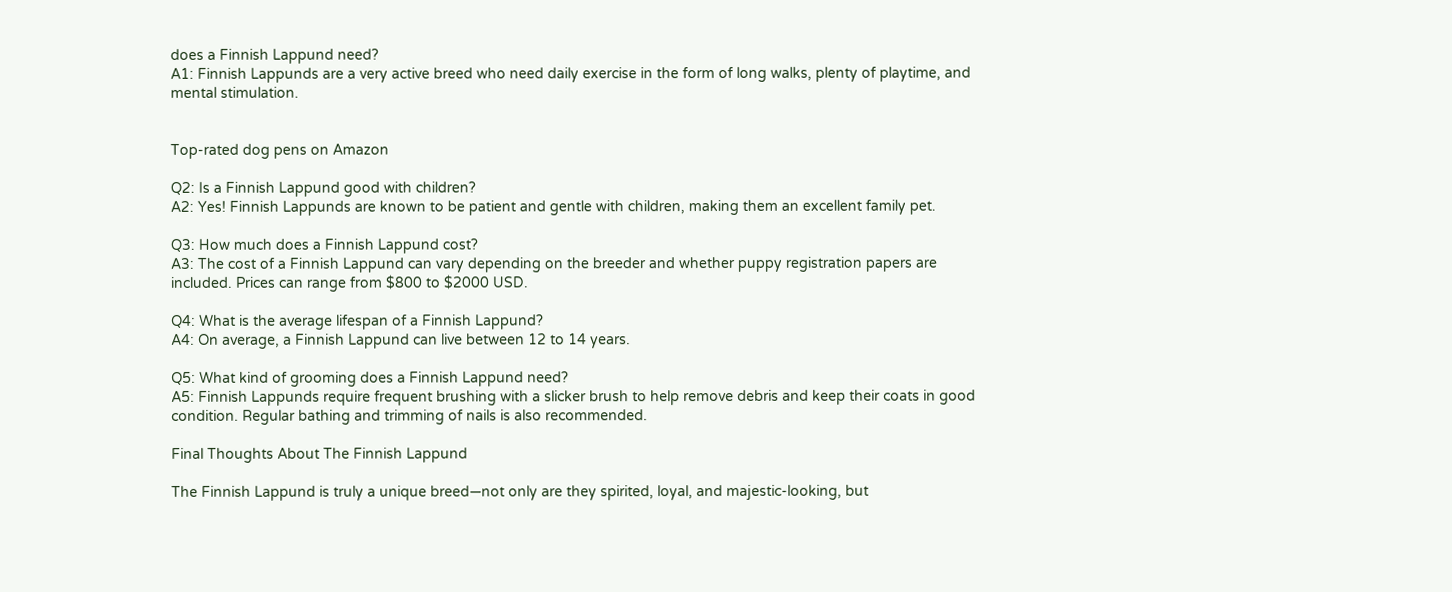does a Finnish Lappund need?
A1: Finnish Lappunds are a very active breed who need daily exercise in the form of long walks, plenty of playtime, and mental stimulation.


Top-rated dog pens on Amazon

Q2: Is a Finnish Lappund good with children?
A2: Yes! Finnish Lappunds are known to be patient and gentle with children, making them an excellent family pet.

Q3: How much does a Finnish Lappund cost?
A3: The cost of a Finnish Lappund can vary depending on the breeder and whether puppy registration papers are included. Prices can range from $800 to $2000 USD.

Q4: What is the average lifespan of a Finnish Lappund?
A4: On average, a Finnish Lappund can live between 12 to 14 years.

Q5: What kind of grooming does a Finnish Lappund need?
A5: Finnish Lappunds require frequent brushing with a slicker brush to help remove debris and keep their coats in good condition. Regular bathing and trimming of nails is also recommended.

Final Thoughts About The Finnish Lappund

The Finnish Lappund is truly a unique breed—not only are they spirited, loyal, and majestic-looking, but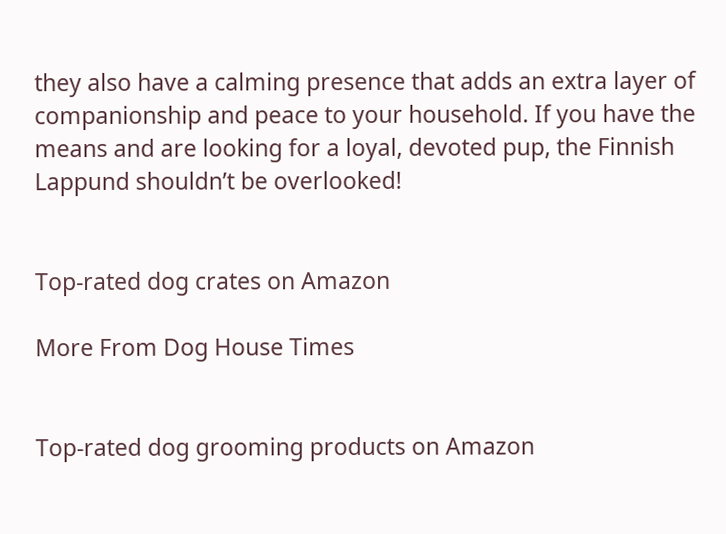they also have a calming presence that adds an extra layer of companionship and peace to your household. If you have the means and are looking for a loyal, devoted pup, the Finnish Lappund shouldn’t be overlooked!


Top-rated dog crates on Amazon

More From Dog House Times


Top-rated dog grooming products on Amazon